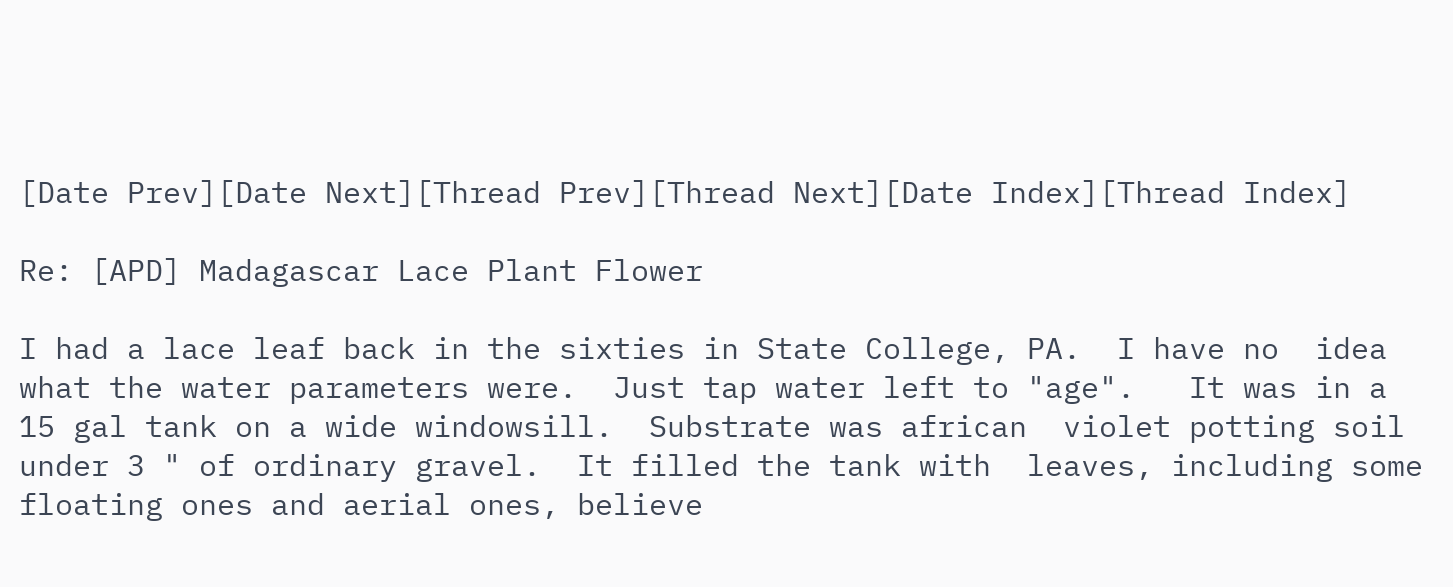[Date Prev][Date Next][Thread Prev][Thread Next][Date Index][Thread Index]

Re: [APD] Madagascar Lace Plant Flower

I had a lace leaf back in the sixties in State College, PA.  I have no  idea
what the water parameters were.  Just tap water left to "age".   It was in a
15 gal tank on a wide windowsill.  Substrate was african  violet potting soil
under 3 " of ordinary gravel.  It filled the tank with  leaves, including some
floating ones and aerial ones, believe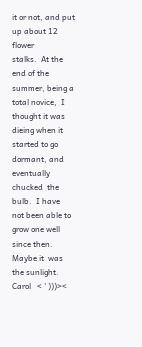it or not, and put  up about 12 flower
stalks.  At the end of the summer, being a total novice,  I thought it was
dieing when it started to go dormant, and eventually chucked  the bulb.  I have
not been able to grow one well since then.  Maybe it  was the sunlight.
Carol   < ' )))><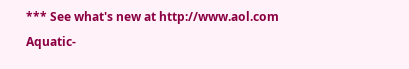*** See what's new at http://www.aol.com
Aquatic-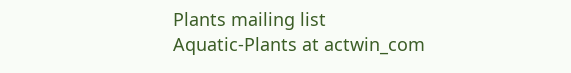Plants mailing list
Aquatic-Plants at actwin_com